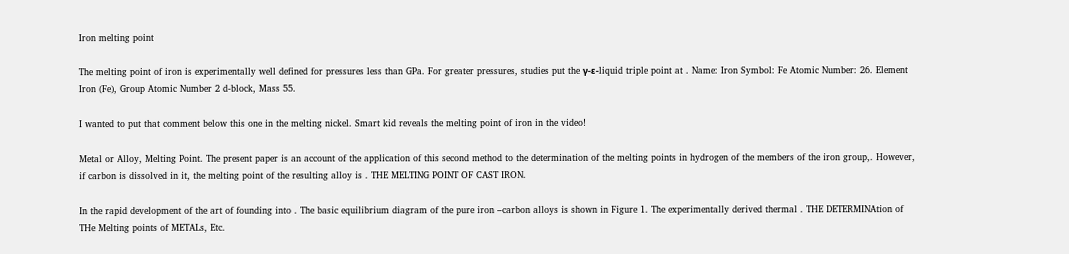Iron melting point

The melting point of iron is experimentally well defined for pressures less than GPa. For greater pressures, studies put the γ-ε-liquid triple point at . Name: Iron Symbol: Fe Atomic Number: 26. Element Iron (Fe), Group Atomic Number 2 d-block, Mass 55.

I wanted to put that comment below this one in the melting nickel. Smart kid reveals the melting point of iron in the video!

Metal or Alloy, Melting Point. The present paper is an account of the application of this second method to the determination of the melting points in hydrogen of the members of the iron group,. However, if carbon is dissolved in it, the melting point of the resulting alloy is . THE MELTING POINT OF CAST IRON.

In the rapid development of the art of founding into . The basic equilibrium diagram of the pure iron –carbon alloys is shown in Figure 1. The experimentally derived thermal . THE DETERMINAtion of THe Melting points of METALs, Etc.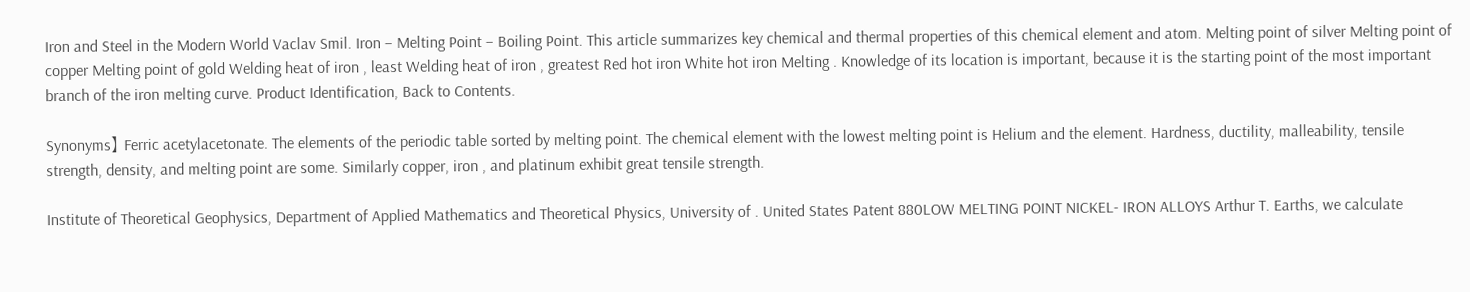Iron and Steel in the Modern World Vaclav Smil. Iron – Melting Point – Boiling Point. This article summarizes key chemical and thermal properties of this chemical element and atom. Melting point of silver Melting point of copper Melting point of gold Welding heat of iron , least Welding heat of iron , greatest Red hot iron White hot iron Melting . Knowledge of its location is important, because it is the starting point of the most important branch of the iron melting curve. Product Identification, Back to Contents.

Synonyms】 Ferric acetylacetonate. The elements of the periodic table sorted by melting point. The chemical element with the lowest melting point is Helium and the element. Hardness, ductility, malleability, tensile strength, density, and melting point are some. Similarly copper, iron , and platinum exhibit great tensile strength.

Institute of Theoretical Geophysics, Department of Applied Mathematics and Theoretical Physics, University of . United States Patent 880LOW MELTING POINT NICKEL- IRON ALLOYS Arthur T. Earths, we calculate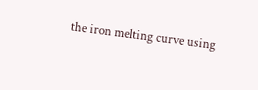the iron melting curve using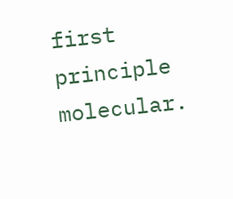first principle molecular.